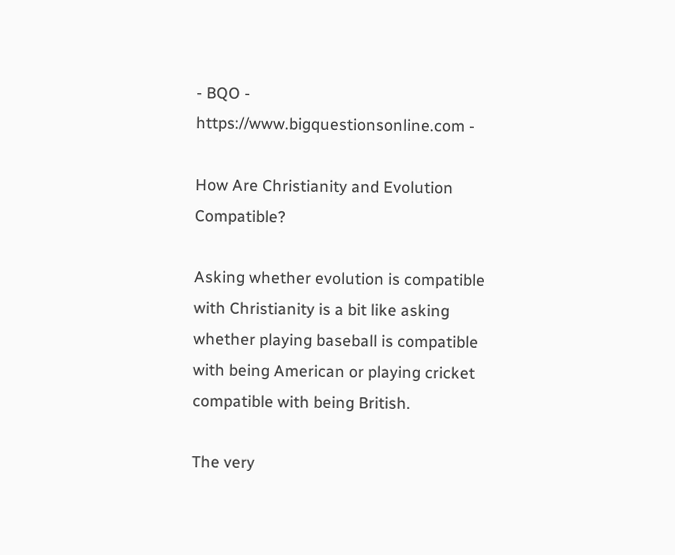- BQO - https://www.bigquestionsonline.com -

How Are Christianity and Evolution Compatible?

Asking whether evolution is compatible with Christianity is a bit like asking whether playing baseball is compatible with being American or playing cricket compatible with being British.

The very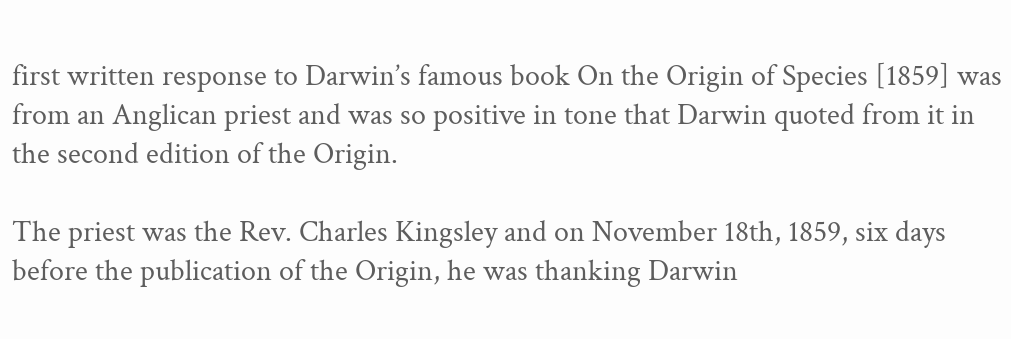first written response to Darwin’s famous book On the Origin of Species [1859] was from an Anglican priest and was so positive in tone that Darwin quoted from it in the second edition of the Origin.

The priest was the Rev. Charles Kingsley and on November 18th, 1859, six days before the publication of the Origin, he was thanking Darwin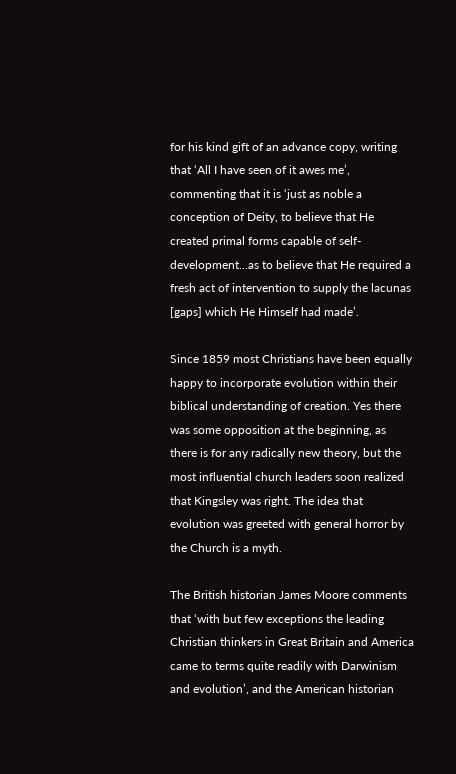for his kind gift of an advance copy, writing that ‘All I have seen of it awes me’, commenting that it is ‘just as noble a conception of Deity, to believe that He created primal forms capable of self-development…as to believe that He required a fresh act of intervention to supply the lacunas [gaps] which He Himself had made’.

Since 1859 most Christians have been equally happy to incorporate evolution within their biblical understanding of creation. Yes there was some opposition at the beginning, as there is for any radically new theory, but the most influential church leaders soon realized that Kingsley was right. The idea that evolution was greeted with general horror by the Church is a myth.

The British historian James Moore comments that ‘with but few exceptions the leading Christian thinkers in Great Britain and America came to terms quite readily with Darwinism and evolution’, and the American historian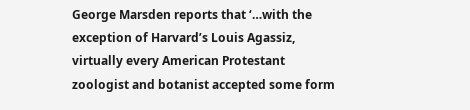George Marsden reports that ‘…with the exception of Harvard’s Louis Agassiz, virtually every American Protestant zoologist and botanist accepted some form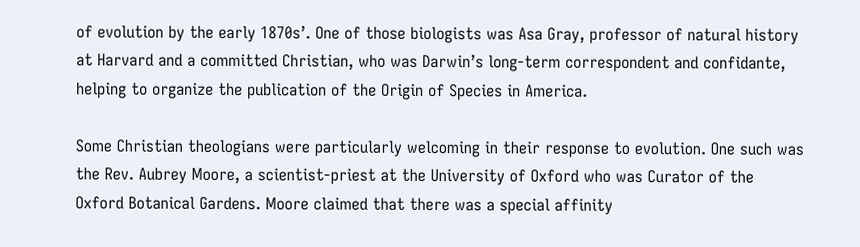of evolution by the early 1870s’. One of those biologists was Asa Gray, professor of natural history at Harvard and a committed Christian, who was Darwin’s long-term correspondent and confidante, helping to organize the publication of the Origin of Species in America.

Some Christian theologians were particularly welcoming in their response to evolution. One such was the Rev. Aubrey Moore, a scientist-priest at the University of Oxford who was Curator of the Oxford Botanical Gardens. Moore claimed that there was a special affinity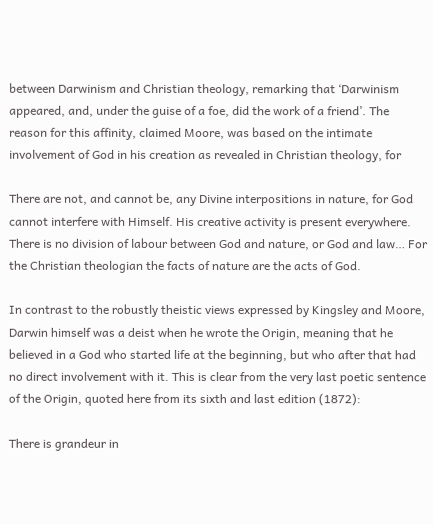between Darwinism and Christian theology, remarking that ‘Darwinism appeared, and, under the guise of a foe, did the work of a friend’. The reason for this affinity, claimed Moore, was based on the intimate involvement of God in his creation as revealed in Christian theology, for

There are not, and cannot be, any Divine interpositions in nature, for God cannot interfere with Himself. His creative activity is present everywhere. There is no division of labour between God and nature, or God and law… For the Christian theologian the facts of nature are the acts of God.

In contrast to the robustly theistic views expressed by Kingsley and Moore,  Darwin himself was a deist when he wrote the Origin, meaning that he believed in a God who started life at the beginning, but who after that had no direct involvement with it. This is clear from the very last poetic sentence of the Origin, quoted here from its sixth and last edition (1872):

There is grandeur in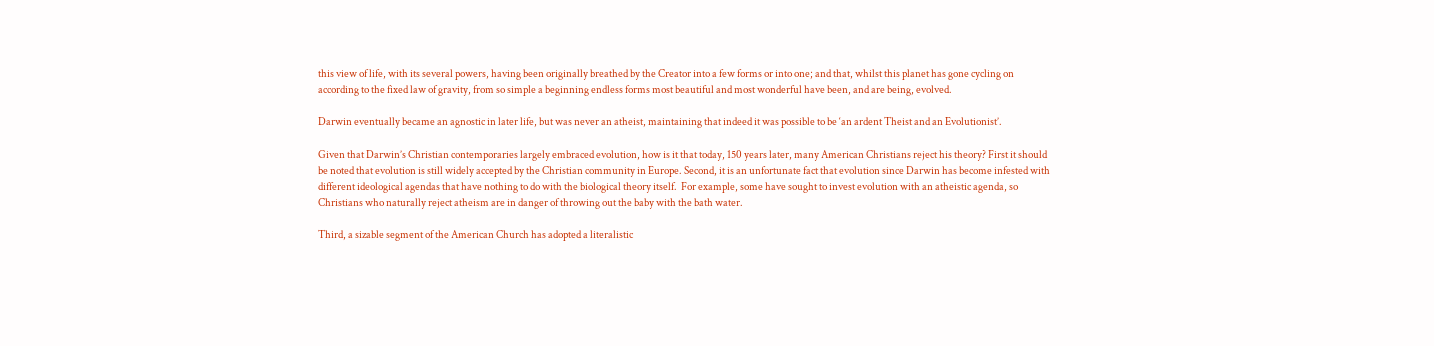this view of life, with its several powers, having been originally breathed by the Creator into a few forms or into one; and that, whilst this planet has gone cycling on according to the fixed law of gravity, from so simple a beginning endless forms most beautiful and most wonderful have been, and are being, evolved.

Darwin eventually became an agnostic in later life, but was never an atheist, maintaining that indeed it was possible to be ‘an ardent Theist and an Evolutionist’.

Given that Darwin’s Christian contemporaries largely embraced evolution, how is it that today, 150 years later, many American Christians reject his theory? First it should be noted that evolution is still widely accepted by the Christian community in Europe. Second, it is an unfortunate fact that evolution since Darwin has become infested with different ideological agendas that have nothing to do with the biological theory itself.  For example, some have sought to invest evolution with an atheistic agenda, so Christians who naturally reject atheism are in danger of throwing out the baby with the bath water.

Third, a sizable segment of the American Church has adopted a literalistic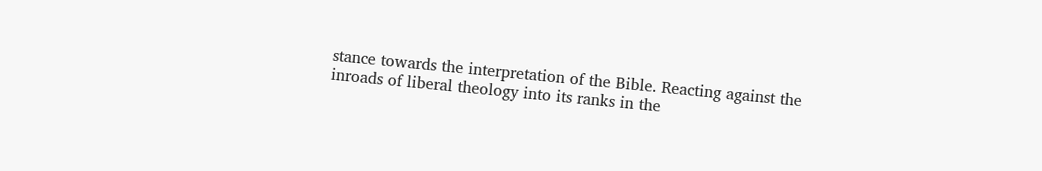stance towards the interpretation of the Bible. Reacting against the inroads of liberal theology into its ranks in the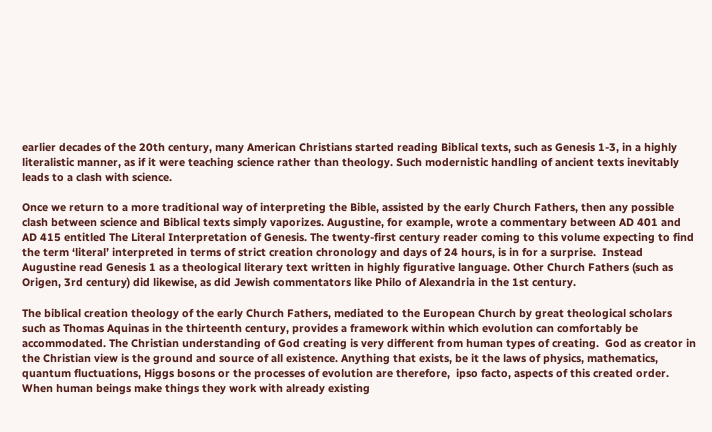earlier decades of the 20th century, many American Christians started reading Biblical texts, such as Genesis 1-3, in a highly literalistic manner, as if it were teaching science rather than theology. Such modernistic handling of ancient texts inevitably leads to a clash with science.

Once we return to a more traditional way of interpreting the Bible, assisted by the early Church Fathers, then any possible clash between science and Biblical texts simply vaporizes. Augustine, for example, wrote a commentary between AD 401 and AD 415 entitled The Literal Interpretation of Genesis. The twenty-first century reader coming to this volume expecting to find the term ‘literal’ interpreted in terms of strict creation chronology and days of 24 hours, is in for a surprise.  Instead Augustine read Genesis 1 as a theological literary text written in highly figurative language. Other Church Fathers (such as Origen, 3rd century) did likewise, as did Jewish commentators like Philo of Alexandria in the 1st century.

The biblical creation theology of the early Church Fathers, mediated to the European Church by great theological scholars such as Thomas Aquinas in the thirteenth century, provides a framework within which evolution can comfortably be accommodated. The Christian understanding of God creating is very different from human types of creating.  God as creator in the Christian view is the ground and source of all existence. Anything that exists, be it the laws of physics, mathematics, quantum fluctuations, Higgs bosons or the processes of evolution are therefore,  ipso facto, aspects of this created order. When human beings make things they work with already existing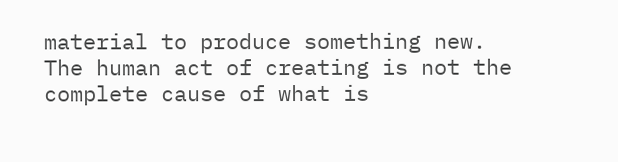material to produce something new.  The human act of creating is not the complete cause of what is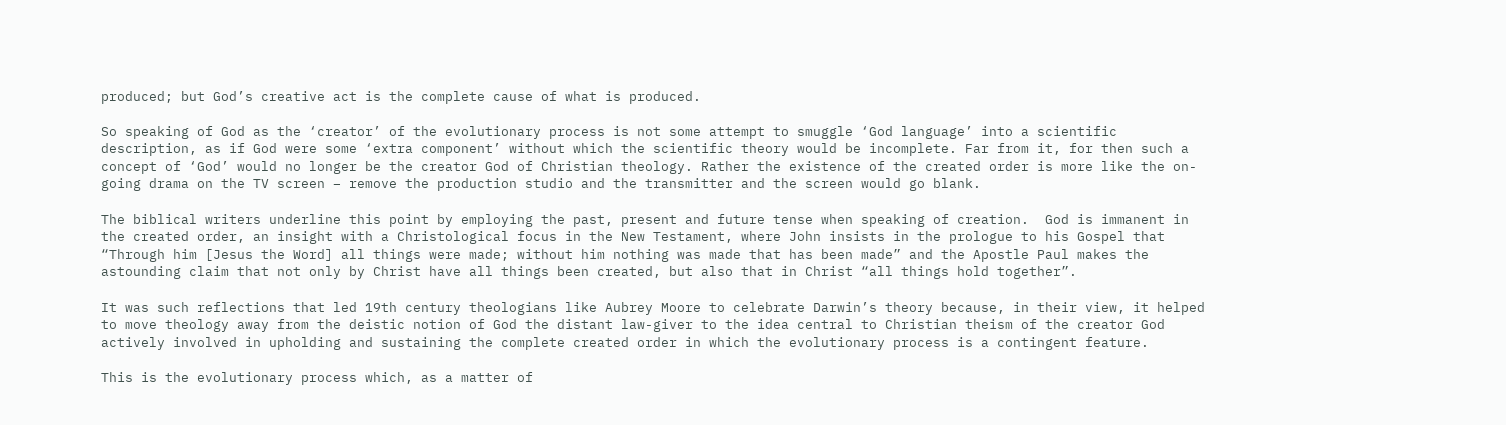produced; but God’s creative act is the complete cause of what is produced.

So speaking of God as the ‘creator’ of the evolutionary process is not some attempt to smuggle ‘God language’ into a scientific description, as if God were some ‘extra component’ without which the scientific theory would be incomplete. Far from it, for then such a concept of ‘God’ would no longer be the creator God of Christian theology. Rather the existence of the created order is more like the on-going drama on the TV screen – remove the production studio and the transmitter and the screen would go blank.

The biblical writers underline this point by employing the past, present and future tense when speaking of creation.  God is immanent in the created order, an insight with a Christological focus in the New Testament, where John insists in the prologue to his Gospel that “Through him [Jesus the Word] all things were made; without him nothing was made that has been made” and the Apostle Paul makes the astounding claim that not only by Christ have all things been created, but also that in Christ “all things hold together”.

It was such reflections that led 19th century theologians like Aubrey Moore to celebrate Darwin’s theory because, in their view, it helped to move theology away from the deistic notion of God the distant law-giver to the idea central to Christian theism of the creator God actively involved in upholding and sustaining the complete created order in which the evolutionary process is a contingent feature.

This is the evolutionary process which, as a matter of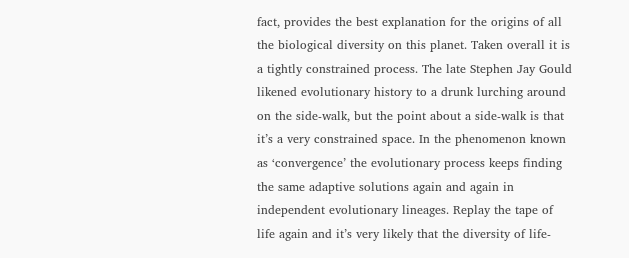fact, provides the best explanation for the origins of all the biological diversity on this planet. Taken overall it is a tightly constrained process. The late Stephen Jay Gould likened evolutionary history to a drunk lurching around on the side-walk, but the point about a side-walk is that it’s a very constrained space. In the phenomenon known as ‘convergence’ the evolutionary process keeps finding the same adaptive solutions again and again in independent evolutionary lineages. Replay the tape of life again and it’s very likely that the diversity of life-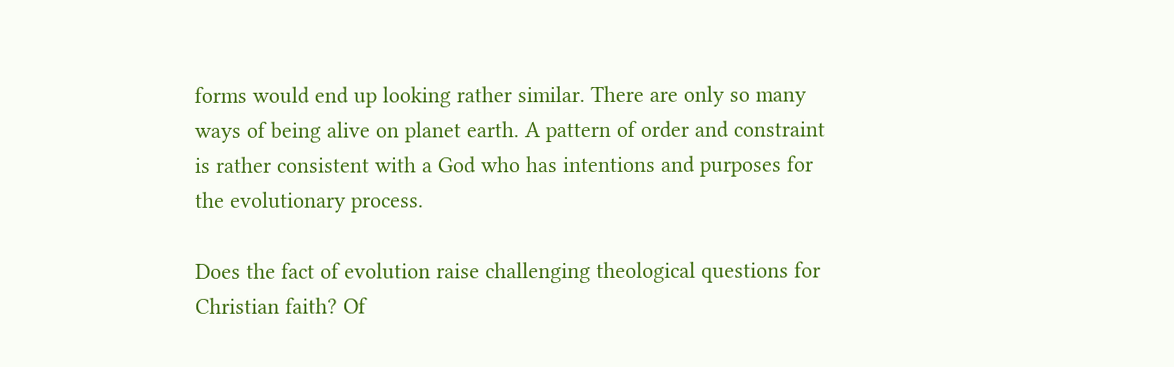forms would end up looking rather similar. There are only so many ways of being alive on planet earth. A pattern of order and constraint is rather consistent with a God who has intentions and purposes for the evolutionary process.

Does the fact of evolution raise challenging theological questions for Christian faith? Of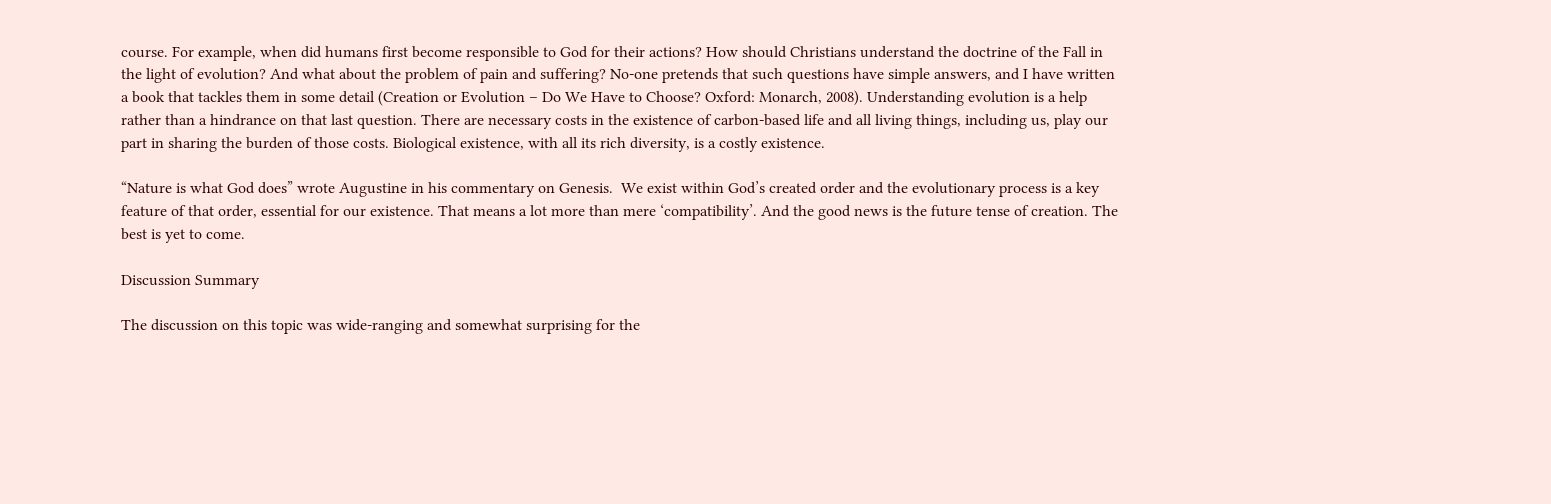course. For example, when did humans first become responsible to God for their actions? How should Christians understand the doctrine of the Fall in the light of evolution? And what about the problem of pain and suffering? No-one pretends that such questions have simple answers, and I have written a book that tackles them in some detail (Creation or Evolution – Do We Have to Choose? Oxford: Monarch, 2008). Understanding evolution is a help rather than a hindrance on that last question. There are necessary costs in the existence of carbon-based life and all living things, including us, play our part in sharing the burden of those costs. Biological existence, with all its rich diversity, is a costly existence.

“Nature is what God does” wrote Augustine in his commentary on Genesis.  We exist within God’s created order and the evolutionary process is a key feature of that order, essential for our existence. That means a lot more than mere ‘compatibility’. And the good news is the future tense of creation. The best is yet to come.

Discussion Summary

The discussion on this topic was wide-ranging and somewhat surprising for the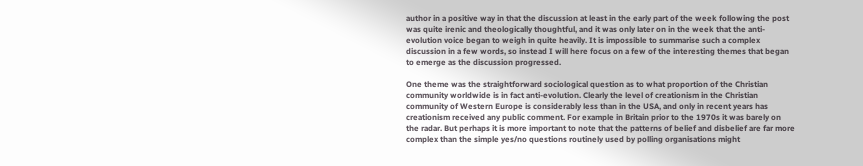author in a positive way in that the discussion at least in the early part of the week following the post was quite irenic and theologically thoughtful, and it was only later on in the week that the anti-evolution voice began to weigh in quite heavily. It is impossible to summarise such a complex discussion in a few words, so instead I will here focus on a few of the interesting themes that began to emerge as the discussion progressed.

One theme was the straightforward sociological question as to what proportion of the Christian community worldwide is in fact anti-evolution. Clearly the level of creationism in the Christian community of Western Europe is considerably less than in the USA, and only in recent years has creationism received any public comment. For example in Britain prior to the 1970s it was barely on the radar. But perhaps it is more important to note that the patterns of belief and disbelief are far more complex than the simple yes/no questions routinely used by polling organisations might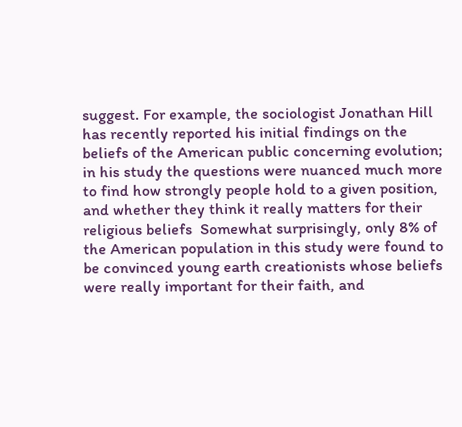suggest. For example, the sociologist Jonathan Hill has recently reported his initial findings on the beliefs of the American public concerning evolution; in his study the questions were nuanced much more to find how strongly people hold to a given position, and whether they think it really matters for their religious beliefs  Somewhat surprisingly, only 8% of the American population in this study were found to be convinced young earth creationists whose beliefs were really important for their faith, and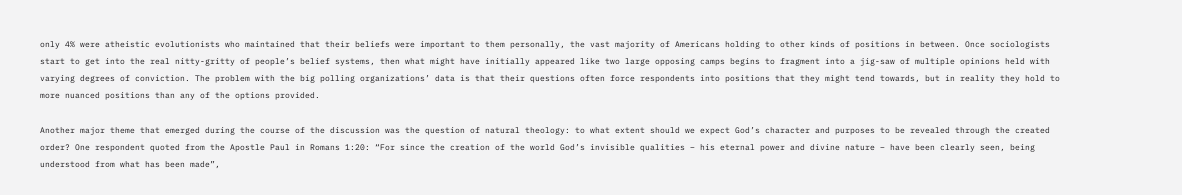only 4% were atheistic evolutionists who maintained that their beliefs were important to them personally, the vast majority of Americans holding to other kinds of positions in between. Once sociologists start to get into the real nitty-gritty of people’s belief systems, then what might have initially appeared like two large opposing camps begins to fragment into a jig-saw of multiple opinions held with varying degrees of conviction. The problem with the big polling organizations’ data is that their questions often force respondents into positions that they might tend towards, but in reality they hold to more nuanced positions than any of the options provided.

Another major theme that emerged during the course of the discussion was the question of natural theology: to what extent should we expect God’s character and purposes to be revealed through the created order? One respondent quoted from the Apostle Paul in Romans 1:20: “For since the creation of the world God’s invisible qualities – his eternal power and divine nature – have been clearly seen, being understood from what has been made”,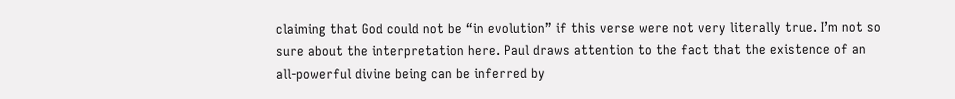claiming that God could not be “in evolution” if this verse were not very literally true. I’m not so sure about the interpretation here. Paul draws attention to the fact that the existence of an all-powerful divine being can be inferred by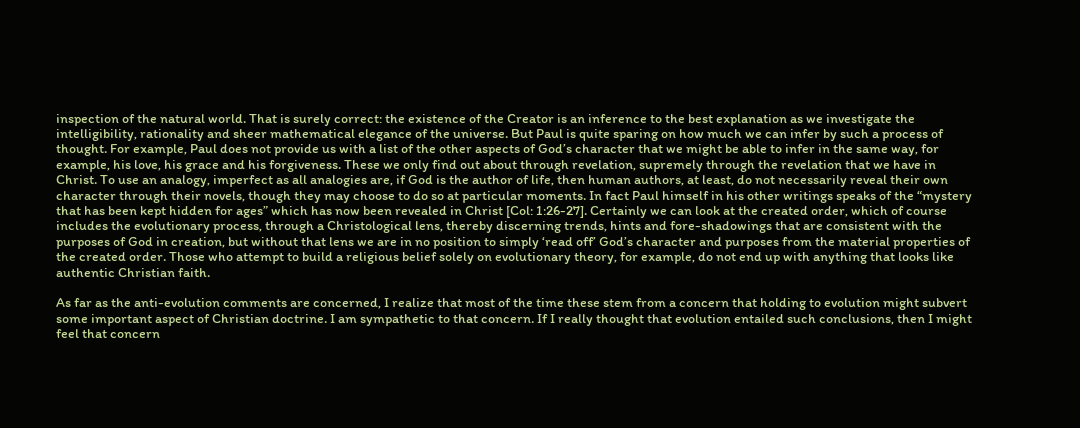inspection of the natural world. That is surely correct: the existence of the Creator is an inference to the best explanation as we investigate the intelligibility, rationality and sheer mathematical elegance of the universe. But Paul is quite sparing on how much we can infer by such a process of thought. For example, Paul does not provide us with a list of the other aspects of God’s character that we might be able to infer in the same way, for example, his love, his grace and his forgiveness. These we only find out about through revelation, supremely through the revelation that we have in Christ. To use an analogy, imperfect as all analogies are, if God is the author of life, then human authors, at least, do not necessarily reveal their own character through their novels, though they may choose to do so at particular moments. In fact Paul himself in his other writings speaks of the “mystery that has been kept hidden for ages” which has now been revealed in Christ [Col: 1:26-27]. Certainly we can look at the created order, which of course includes the evolutionary process, through a Christological lens, thereby discerning trends, hints and fore-shadowings that are consistent with the purposes of God in creation, but without that lens we are in no position to simply ‘read off’ God’s character and purposes from the material properties of the created order. Those who attempt to build a religious belief solely on evolutionary theory, for example, do not end up with anything that looks like authentic Christian faith.

As far as the anti-evolution comments are concerned, I realize that most of the time these stem from a concern that holding to evolution might subvert some important aspect of Christian doctrine. I am sympathetic to that concern. If I really thought that evolution entailed such conclusions, then I might feel that concern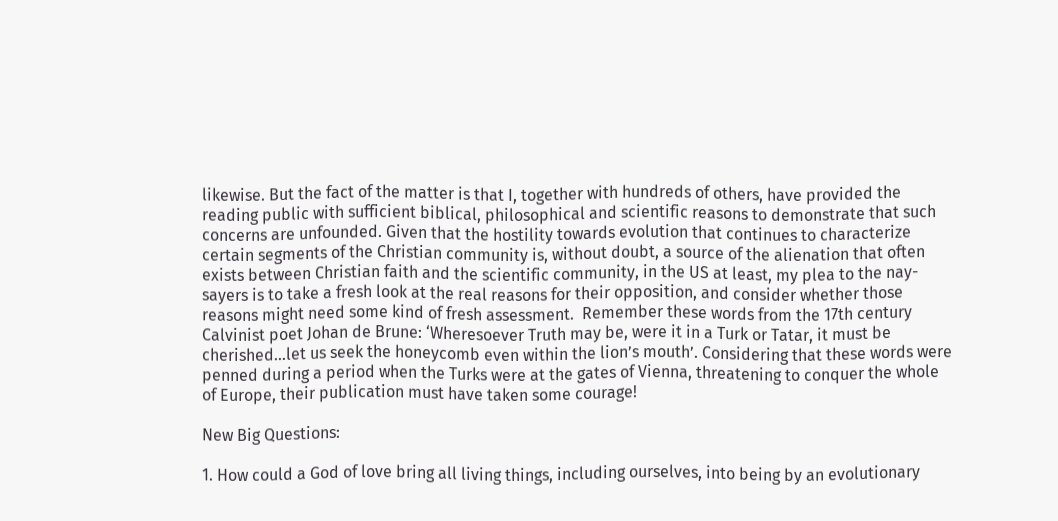likewise. But the fact of the matter is that I, together with hundreds of others, have provided the reading public with sufficient biblical, philosophical and scientific reasons to demonstrate that such concerns are unfounded. Given that the hostility towards evolution that continues to characterize certain segments of the Christian community is, without doubt, a source of the alienation that often exists between Christian faith and the scientific community, in the US at least, my plea to the nay-sayers is to take a fresh look at the real reasons for their opposition, and consider whether those reasons might need some kind of fresh assessment.  Remember these words from the 17th century Calvinist poet Johan de Brune: ‘Wheresoever Truth may be, were it in a Turk or Tatar, it must be cherished…let us seek the honeycomb even within the lion’s mouth’. Considering that these words were penned during a period when the Turks were at the gates of Vienna, threatening to conquer the whole of Europe, their publication must have taken some courage!

New Big Questions:

1. How could a God of love bring all living things, including ourselves, into being by an evolutionary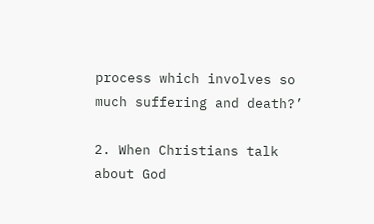process which involves so much suffering and death?’

2. When Christians talk about God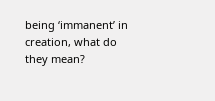being ‘immanent’ in creation, what do they mean?